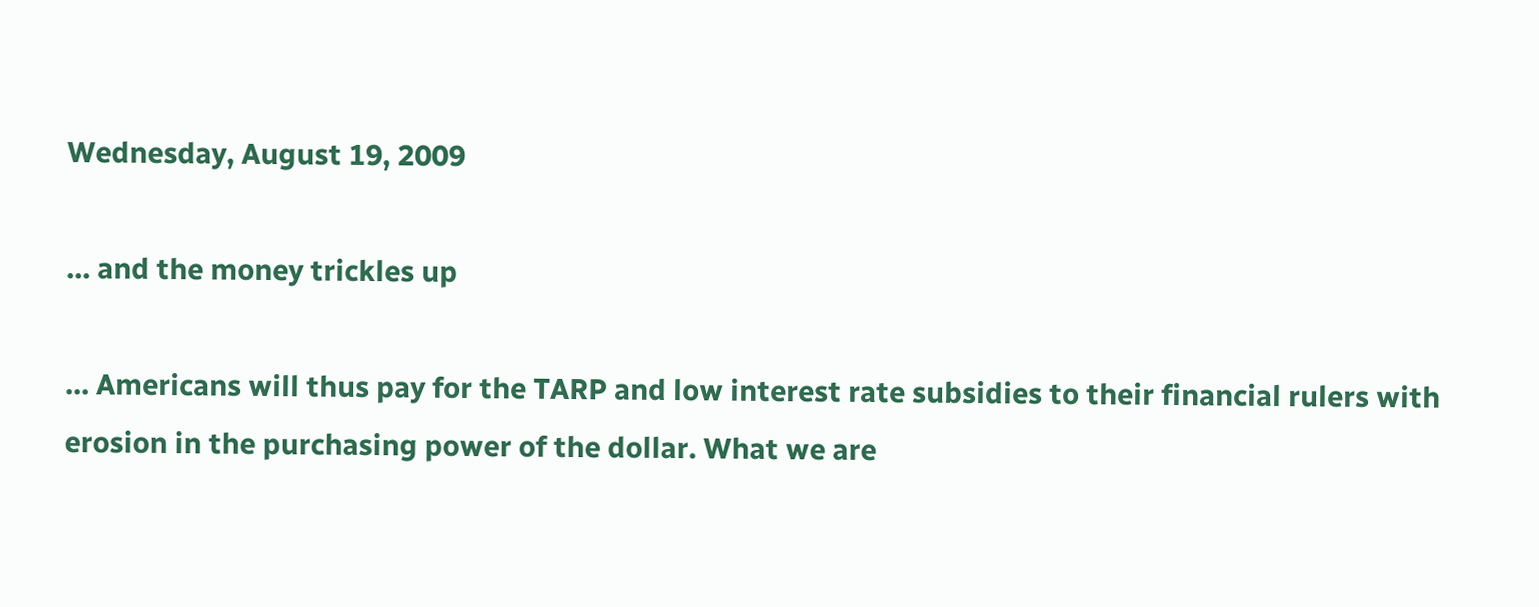Wednesday, August 19, 2009

... and the money trickles up

... Americans will thus pay for the TARP and low interest rate subsidies to their financial rulers with erosion in the purchasing power of the dollar. What we are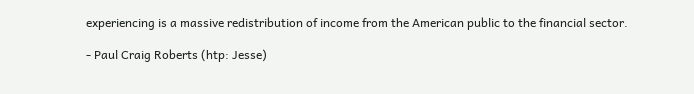experiencing is a massive redistribution of income from the American public to the financial sector.

- Paul Craig Roberts (htp: Jesse)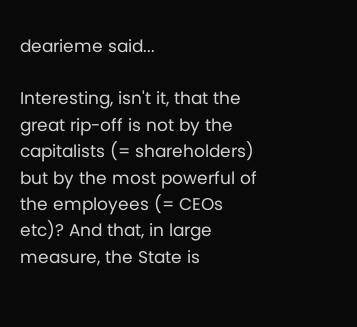dearieme said...

Interesting, isn't it, that the great rip-off is not by the capitalists (= shareholders) but by the most powerful of the employees (= CEOs etc)? And that, in large measure, the State is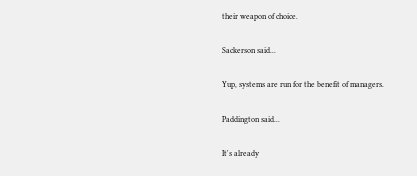their weapon of choice.

Sackerson said...

Yup, systems are run for the benefit of managers.

Paddington said...

It's already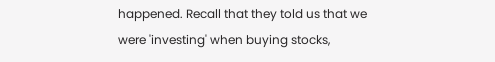happened. Recall that they told us that we were 'investing' when buying stocks,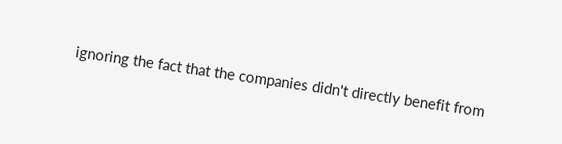ignoring the fact that the companies didn't directly benefit from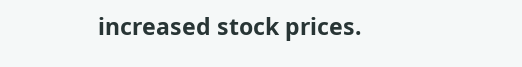increased stock prices.